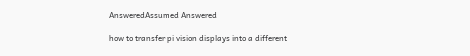AnsweredAssumed Answered

how to transfer pi vision displays into a different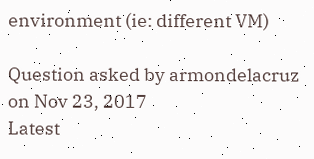environment (ie: different VM)

Question asked by armondelacruz on Nov 23, 2017
Latest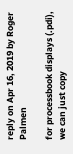reply on Apr 16, 2019 by Roger Palmen

for processbook displays (.pdi), we can just copy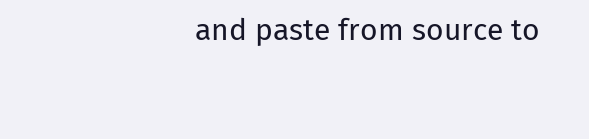and paste from source to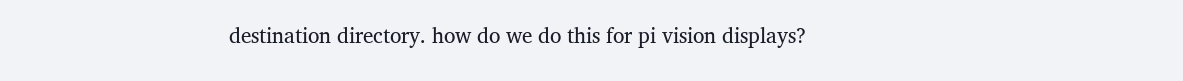destination directory. how do we do this for pi vision displays?